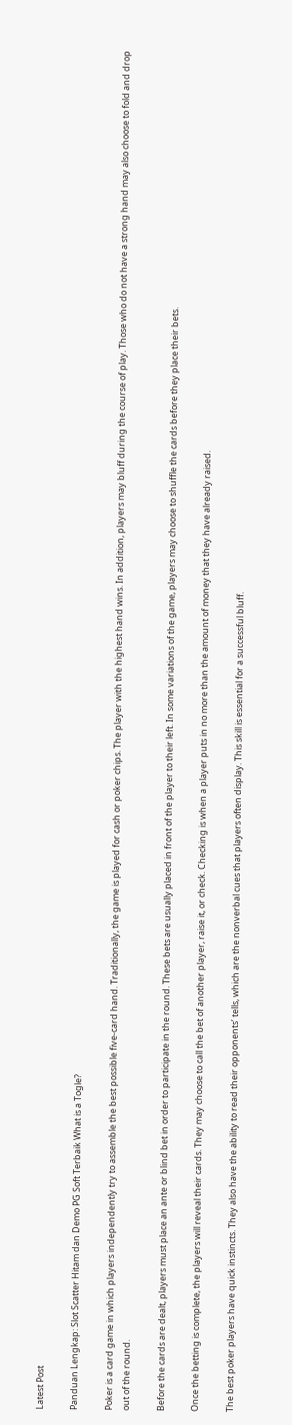Latest Post

Panduan Lengkap: Slot Scatter Hitam dan Demo PG Soft Terbaik What is a Togle?

Poker is a card game in which players independently try to assemble the best possible five-card hand. Traditionally, the game is played for cash or poker chips. The player with the highest hand wins. In addition, players may bluff during the course of play. Those who do not have a strong hand may also choose to fold and drop out of the round.

Before the cards are dealt, players must place an ante or blind bet in order to participate in the round. These bets are usually placed in front of the player to their left. In some variations of the game, players may choose to shuffle the cards before they place their bets.

Once the betting is complete, the players will reveal their cards. They may choose to call the bet of another player, raise it, or check. Checking is when a player puts in no more than the amount of money that they have already raised.

The best poker players have quick instincts. They also have the ability to read their opponents’ tells, which are the nonverbal cues that players often display. This skill is essential for a successful bluff.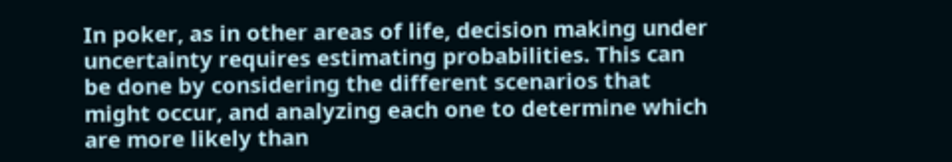In poker, as in other areas of life, decision making under uncertainty requires estimating probabilities. This can be done by considering the different scenarios that might occur, and analyzing each one to determine which are more likely than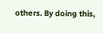others. By doing this,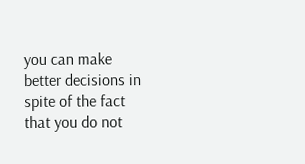you can make better decisions in spite of the fact that you do not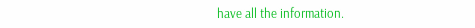have all the information.